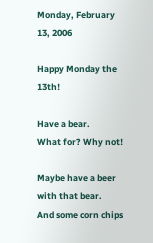Monday, February 13, 2006

Happy Monday the 13th!

Have a bear.
What for? Why not!

Maybe have a beer with that bear.
And some corn chips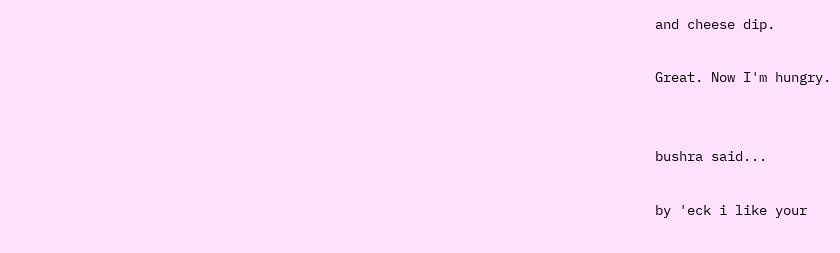and cheese dip.

Great. Now I'm hungry.


bushra said...

by 'eck i like your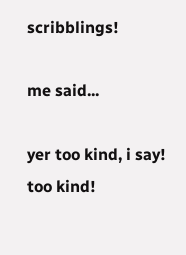scribblings!

me said...

yer too kind, i say! too kind!